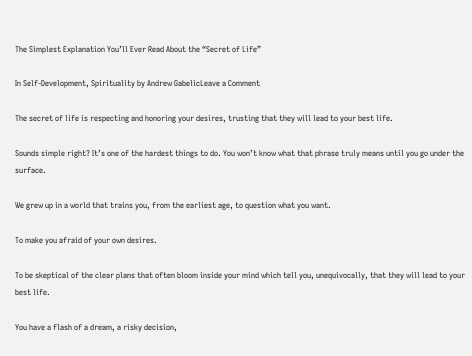The Simplest Explanation You’ll Ever Read About the “Secret of Life”

In Self-Development, Spirituality by Andrew GabelicLeave a Comment

The secret of life is respecting and honoring your desires, trusting that they will lead to your best life.

Sounds simple right? It’s one of the hardest things to do. You won’t know what that phrase truly means until you go under the surface.

We grew up in a world that trains you, from the earliest age, to question what you want.

To make you afraid of your own desires.

To be skeptical of the clear plans that often bloom inside your mind which tell you, unequivocally, that they will lead to your best life.

You have a flash of a dream, a risky decision,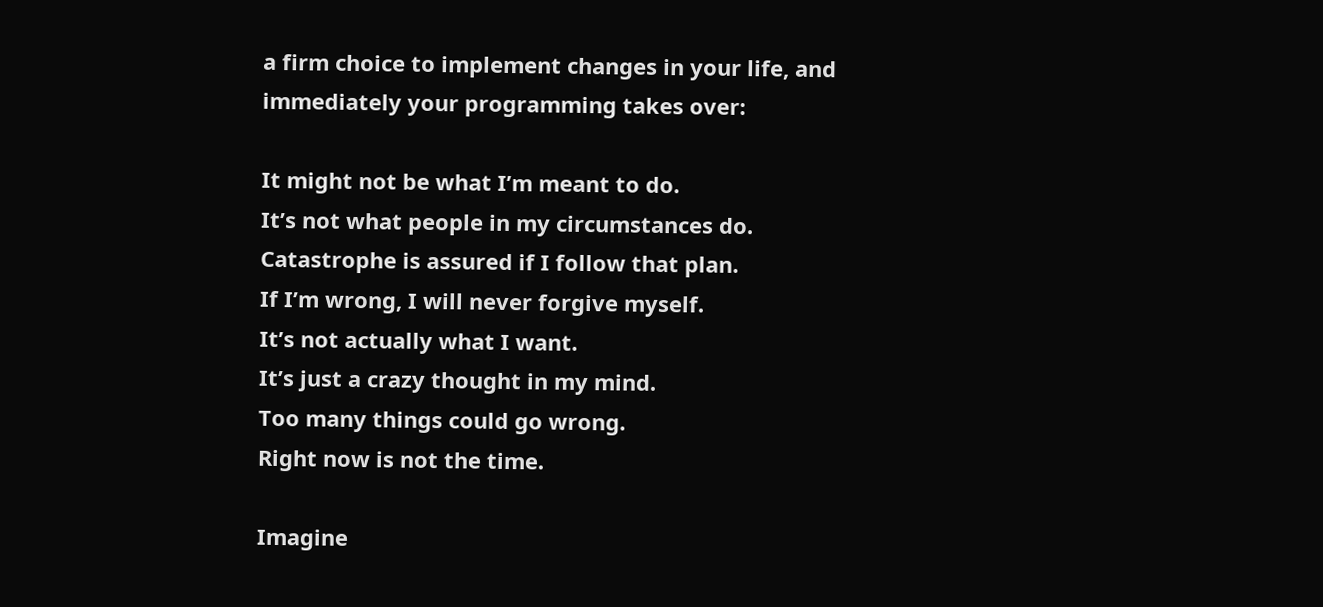a firm choice to implement changes in your life, and immediately your programming takes over:

It might not be what I’m meant to do.
It’s not what people in my circumstances do.
Catastrophe is assured if I follow that plan.
If I’m wrong, I will never forgive myself.
It’s not actually what I want.
It’s just a crazy thought in my mind.
Too many things could go wrong.
Right now is not the time.

Imagine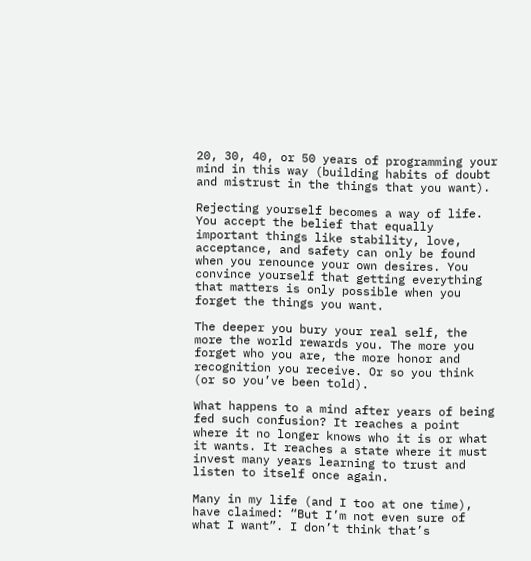20, 30, 40, or 50 years of programming your mind in this way (building habits of doubt and mistrust in the things that you want).

Rejecting yourself becomes a way of life. You accept the belief that equally important things like stability, love, acceptance, and safety can only be found when you renounce your own desires. You convince yourself that getting everything that matters is only possible when you forget the things you want.

The deeper you bury your real self, the more the world rewards you. The more you forget who you are, the more honor and recognition you receive. Or so you think (or so you’ve been told).

What happens to a mind after years of being fed such confusion? It reaches a point where it no longer knows who it is or what it wants. It reaches a state where it must invest many years learning to trust and listen to itself once again.

Many in my life (and I too at one time), have claimed: “But I’m not even sure of what I want”. I don’t think that’s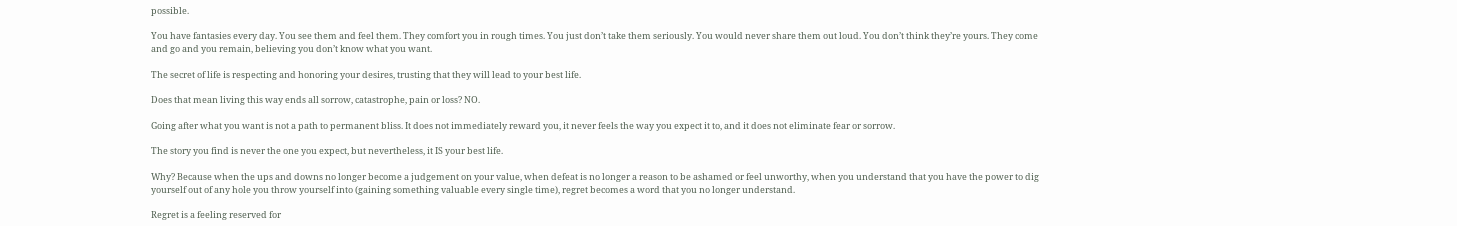possible.

You have fantasies every day. You see them and feel them. They comfort you in rough times. You just don’t take them seriously. You would never share them out loud. You don’t think they’re yours. They come and go and you remain, believing you don’t know what you want.

The secret of life is respecting and honoring your desires, trusting that they will lead to your best life.

Does that mean living this way ends all sorrow, catastrophe, pain or loss? NO.

Going after what you want is not a path to permanent bliss. It does not immediately reward you, it never feels the way you expect it to, and it does not eliminate fear or sorrow.

The story you find is never the one you expect, but nevertheless, it IS your best life.

Why? Because when the ups and downs no longer become a judgement on your value, when defeat is no longer a reason to be ashamed or feel unworthy, when you understand that you have the power to dig yourself out of any hole you throw yourself into (gaining something valuable every single time), regret becomes a word that you no longer understand.

Regret is a feeling reserved for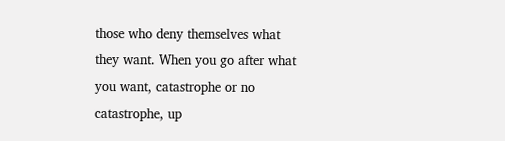those who deny themselves what they want. When you go after what you want, catastrophe or no catastrophe, up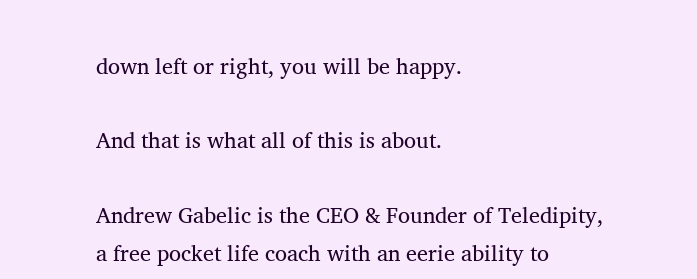down left or right, you will be happy.

And that is what all of this is about.

Andrew Gabelic is the CEO & Founder of Teledipity, a free pocket life coach with an eerie ability to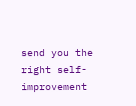send you the right self-improvement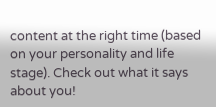content at the right time (based on your personality and life stage). Check out what it says about you!